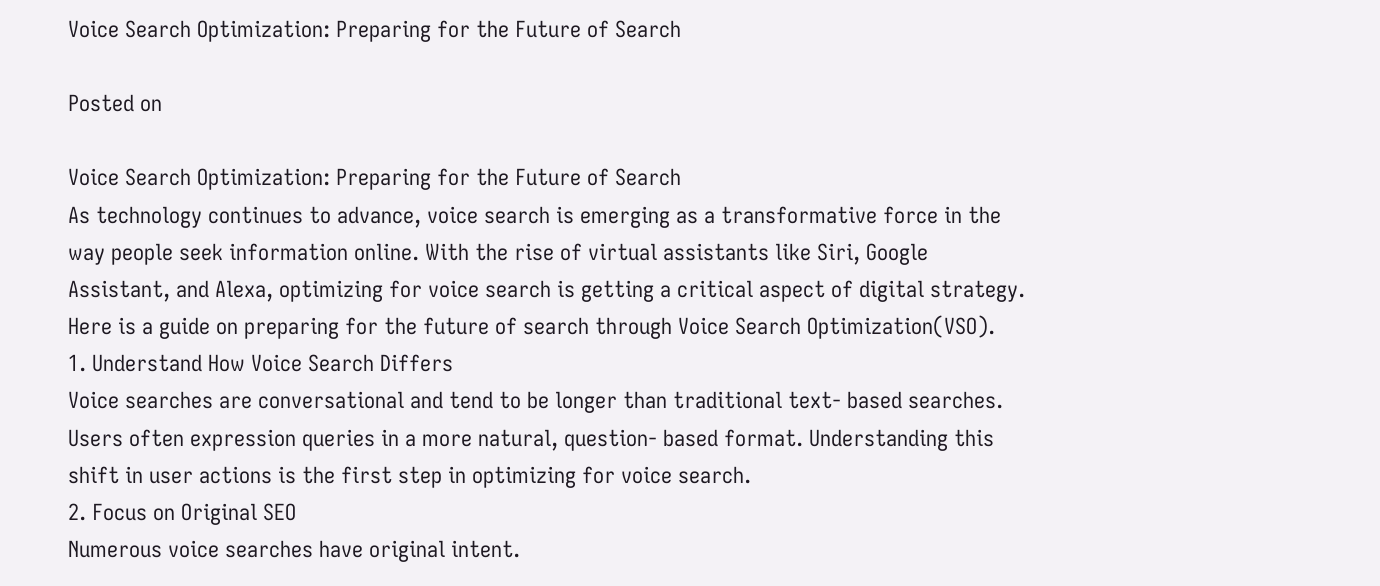Voice Search Optimization: Preparing for the Future of Search

Posted on

Voice Search Optimization: Preparing for the Future of Search
As technology continues to advance, voice search is emerging as a transformative force in the way people seek information online. With the rise of virtual assistants like Siri, Google Assistant, and Alexa, optimizing for voice search is getting a critical aspect of digital strategy. Here is a guide on preparing for the future of search through Voice Search Optimization(VSO).
1. Understand How Voice Search Differs
Voice searches are conversational and tend to be longer than traditional text- based searches. Users often expression queries in a more natural, question- based format. Understanding this shift in user actions is the first step in optimizing for voice search.
2. Focus on Original SEO
Numerous voice searches have original intent.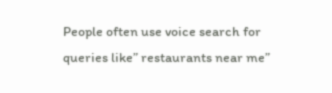People often use voice search for queries like” restaurants near me”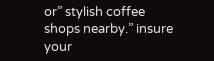or” stylish coffee shops nearby.” insure your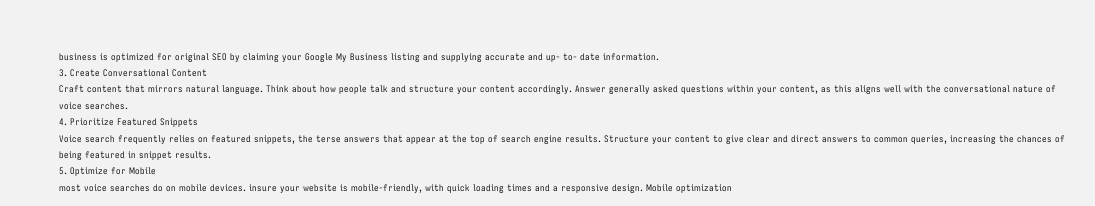business is optimized for original SEO by claiming your Google My Business listing and supplying accurate and up- to- date information.
3. Create Conversational Content
Craft content that mirrors natural language. Think about how people talk and structure your content accordingly. Answer generally asked questions within your content, as this aligns well with the conversational nature of voice searches.
4. Prioritize Featured Snippets
Voice search frequently relies on featured snippets, the terse answers that appear at the top of search engine results. Structure your content to give clear and direct answers to common queries, increasing the chances of being featured in snippet results.
5. Optimize for Mobile
most voice searches do on mobile devices. insure your website is mobile-friendly, with quick loading times and a responsive design. Mobile optimization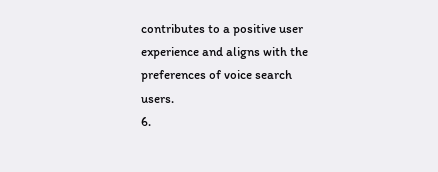contributes to a positive user experience and aligns with the preferences of voice search users.
6.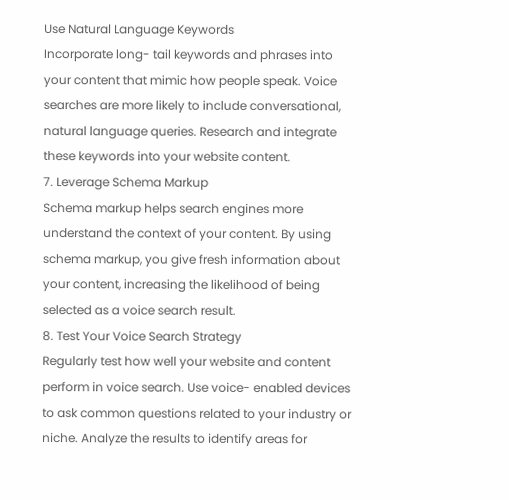Use Natural Language Keywords
Incorporate long- tail keywords and phrases into your content that mimic how people speak. Voice searches are more likely to include conversational, natural language queries. Research and integrate these keywords into your website content.
7. Leverage Schema Markup
Schema markup helps search engines more understand the context of your content. By using schema markup, you give fresh information about your content, increasing the likelihood of being selected as a voice search result.
8. Test Your Voice Search Strategy
Regularly test how well your website and content perform in voice search. Use voice- enabled devices to ask common questions related to your industry or niche. Analyze the results to identify areas for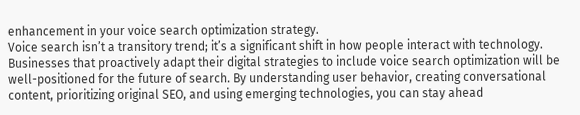enhancement in your voice search optimization strategy.
Voice search isn’t a transitory trend; it’s a significant shift in how people interact with technology. Businesses that proactively adapt their digital strategies to include voice search optimization will be well-positioned for the future of search. By understanding user behavior, creating conversational content, prioritizing original SEO, and using emerging technologies, you can stay ahead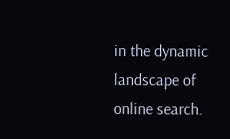in the dynamic landscape of online search.